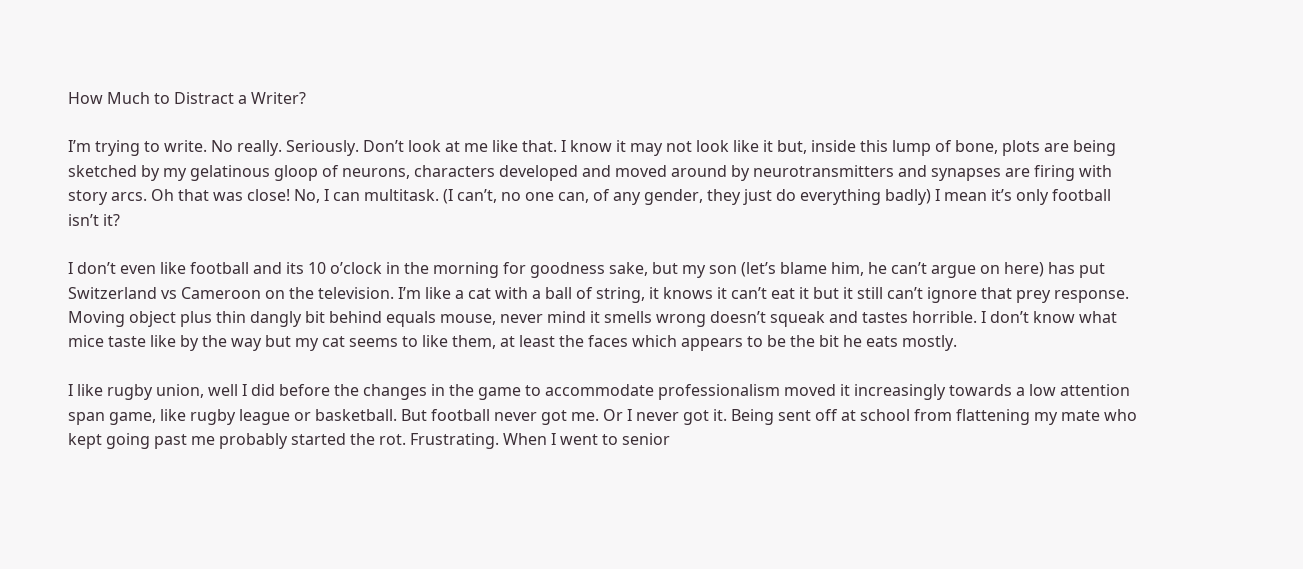How Much to Distract a Writer?

I’m trying to write. No really. Seriously. Don’t look at me like that. I know it may not look like it but, inside this lump of bone, plots are being sketched by my gelatinous gloop of neurons, characters developed and moved around by neurotransmitters and synapses are firing with story arcs. Oh that was close! No, I can multitask. (I can’t, no one can, of any gender, they just do everything badly) I mean it’s only football isn’t it?

I don’t even like football and its 10 o’clock in the morning for goodness sake, but my son (let’s blame him, he can’t argue on here) has put Switzerland vs Cameroon on the television. I’m like a cat with a ball of string, it knows it can’t eat it but it still can’t ignore that prey response. Moving object plus thin dangly bit behind equals mouse, never mind it smells wrong doesn’t squeak and tastes horrible. I don’t know what mice taste like by the way but my cat seems to like them, at least the faces which appears to be the bit he eats mostly.

I like rugby union, well I did before the changes in the game to accommodate professionalism moved it increasingly towards a low attention span game, like rugby league or basketball. But football never got me. Or I never got it. Being sent off at school from flattening my mate who kept going past me probably started the rot. Frustrating. When I went to senior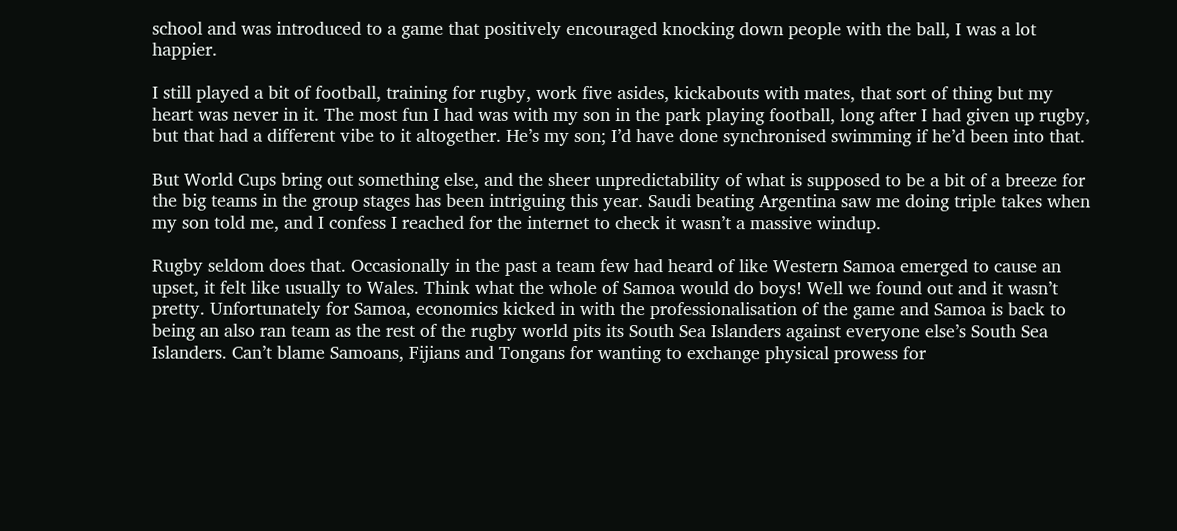school and was introduced to a game that positively encouraged knocking down people with the ball, I was a lot happier.

I still played a bit of football, training for rugby, work five asides, kickabouts with mates, that sort of thing but my heart was never in it. The most fun I had was with my son in the park playing football, long after I had given up rugby, but that had a different vibe to it altogether. He’s my son; I’d have done synchronised swimming if he’d been into that.

But World Cups bring out something else, and the sheer unpredictability of what is supposed to be a bit of a breeze for the big teams in the group stages has been intriguing this year. Saudi beating Argentina saw me doing triple takes when my son told me, and I confess I reached for the internet to check it wasn’t a massive windup.

Rugby seldom does that. Occasionally in the past a team few had heard of like Western Samoa emerged to cause an upset, it felt like usually to Wales. Think what the whole of Samoa would do boys! Well we found out and it wasn’t pretty. Unfortunately for Samoa, economics kicked in with the professionalisation of the game and Samoa is back to being an also ran team as the rest of the rugby world pits its South Sea Islanders against everyone else’s South Sea Islanders. Can’t blame Samoans, Fijians and Tongans for wanting to exchange physical prowess for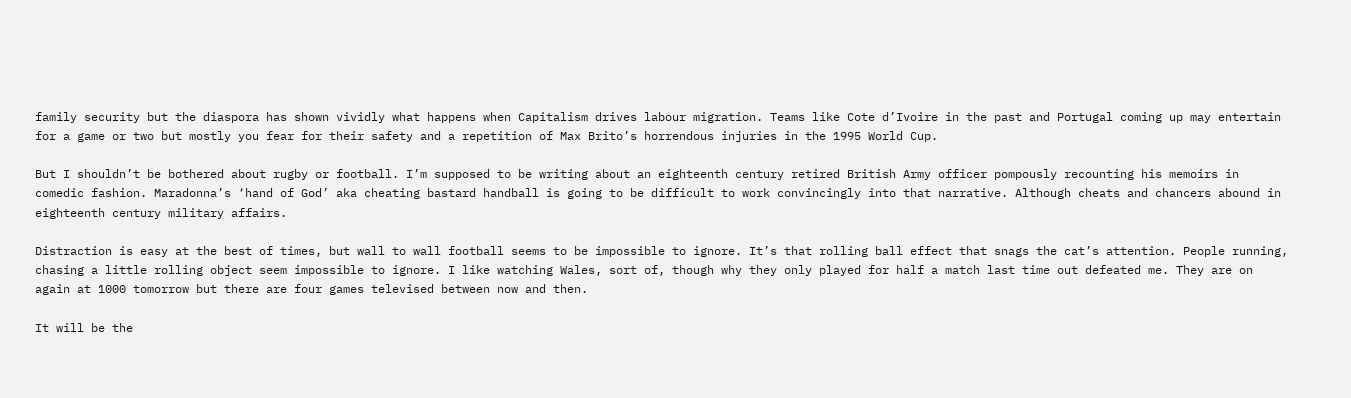family security but the diaspora has shown vividly what happens when Capitalism drives labour migration. Teams like Cote d’Ivoire in the past and Portugal coming up may entertain for a game or two but mostly you fear for their safety and a repetition of Max Brito’s horrendous injuries in the 1995 World Cup.

But I shouldn’t be bothered about rugby or football. I’m supposed to be writing about an eighteenth century retired British Army officer pompously recounting his memoirs in comedic fashion. Maradonna’s ‘hand of God’ aka cheating bastard handball is going to be difficult to work convincingly into that narrative. Although cheats and chancers abound in eighteenth century military affairs.

Distraction is easy at the best of times, but wall to wall football seems to be impossible to ignore. It’s that rolling ball effect that snags the cat’s attention. People running, chasing a little rolling object seem impossible to ignore. I like watching Wales, sort of, though why they only played for half a match last time out defeated me. They are on again at 1000 tomorrow but there are four games televised between now and then.

It will be the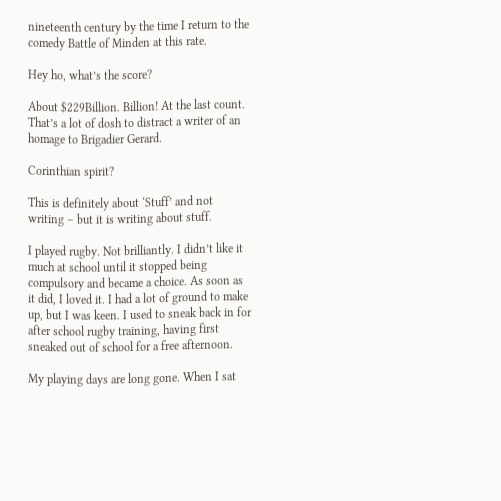nineteenth century by the time I return to the comedy Battle of Minden at this rate.

Hey ho, what’s the score?

About $229Billion. Billion! At the last count. That’s a lot of dosh to distract a writer of an homage to Brigadier Gerard.

Corinthian spirit?

This is definitely about ‘Stuff’ and not writing – but it is writing about stuff.

I played rugby. Not brilliantly. I didn’t like it much at school until it stopped being compulsory and became a choice. As soon as it did, I loved it. I had a lot of ground to make up, but I was keen. I used to sneak back in for after school rugby training, having first sneaked out of school for a free afternoon.

My playing days are long gone. When I sat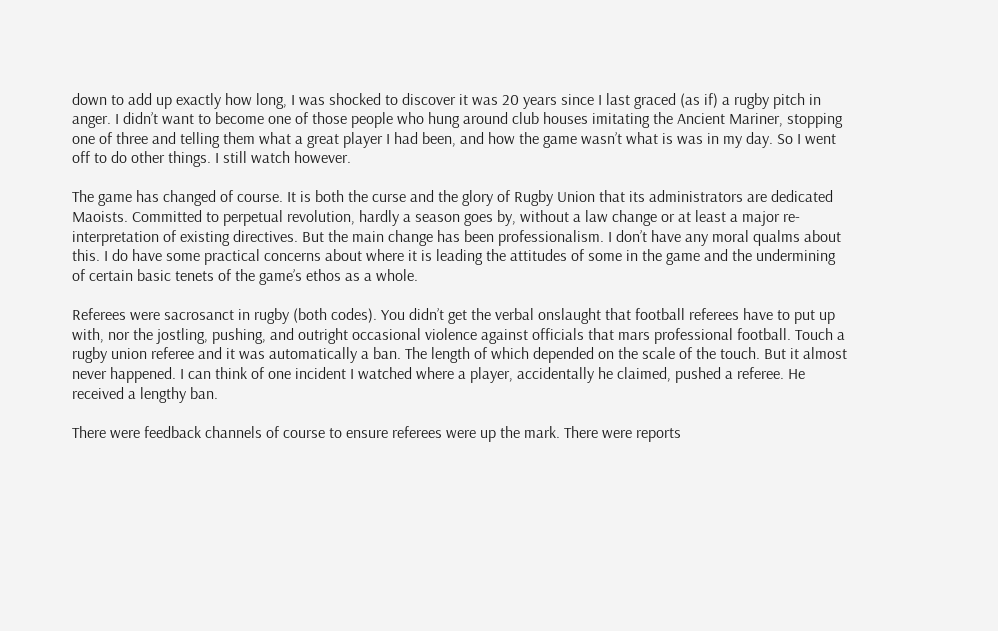down to add up exactly how long, I was shocked to discover it was 20 years since I last graced (as if) a rugby pitch in anger. I didn’t want to become one of those people who hung around club houses imitating the Ancient Mariner, stopping one of three and telling them what a great player I had been, and how the game wasn’t what is was in my day. So I went off to do other things. I still watch however.

The game has changed of course. It is both the curse and the glory of Rugby Union that its administrators are dedicated Maoists. Committed to perpetual revolution, hardly a season goes by, without a law change or at least a major re-interpretation of existing directives. But the main change has been professionalism. I don’t have any moral qualms about this. I do have some practical concerns about where it is leading the attitudes of some in the game and the undermining of certain basic tenets of the game’s ethos as a whole.

Referees were sacrosanct in rugby (both codes). You didn’t get the verbal onslaught that football referees have to put up with, nor the jostling, pushing, and outright occasional violence against officials that mars professional football. Touch a rugby union referee and it was automatically a ban. The length of which depended on the scale of the touch. But it almost never happened. I can think of one incident I watched where a player, accidentally he claimed, pushed a referee. He received a lengthy ban.

There were feedback channels of course to ensure referees were up the mark. There were reports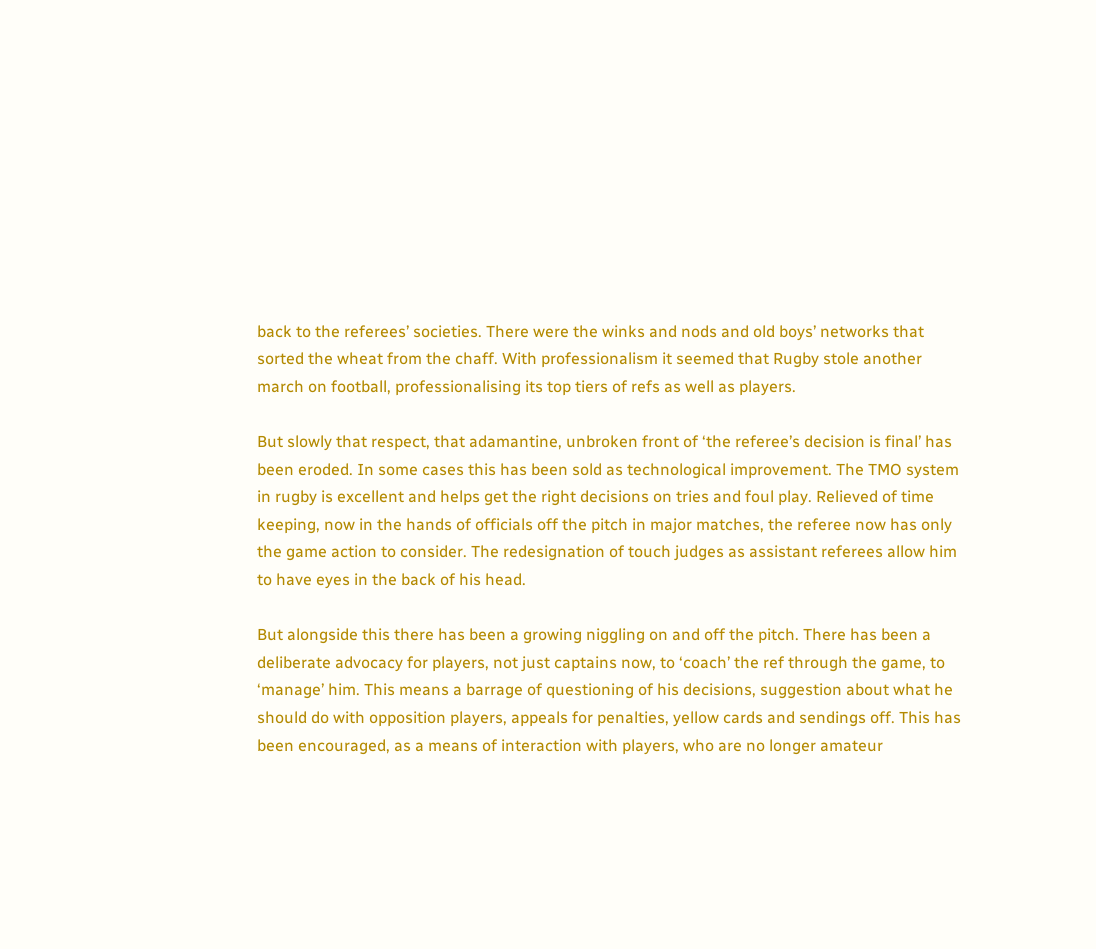back to the referees’ societies. There were the winks and nods and old boys’ networks that sorted the wheat from the chaff. With professionalism it seemed that Rugby stole another march on football, professionalising its top tiers of refs as well as players.

But slowly that respect, that adamantine, unbroken front of ‘the referee’s decision is final’ has been eroded. In some cases this has been sold as technological improvement. The TMO system in rugby is excellent and helps get the right decisions on tries and foul play. Relieved of time keeping, now in the hands of officials off the pitch in major matches, the referee now has only the game action to consider. The redesignation of touch judges as assistant referees allow him to have eyes in the back of his head.

But alongside this there has been a growing niggling on and off the pitch. There has been a deliberate advocacy for players, not just captains now, to ‘coach’ the ref through the game, to ‘manage’ him. This means a barrage of questioning of his decisions, suggestion about what he should do with opposition players, appeals for penalties, yellow cards and sendings off. This has been encouraged, as a means of interaction with players, who are no longer amateur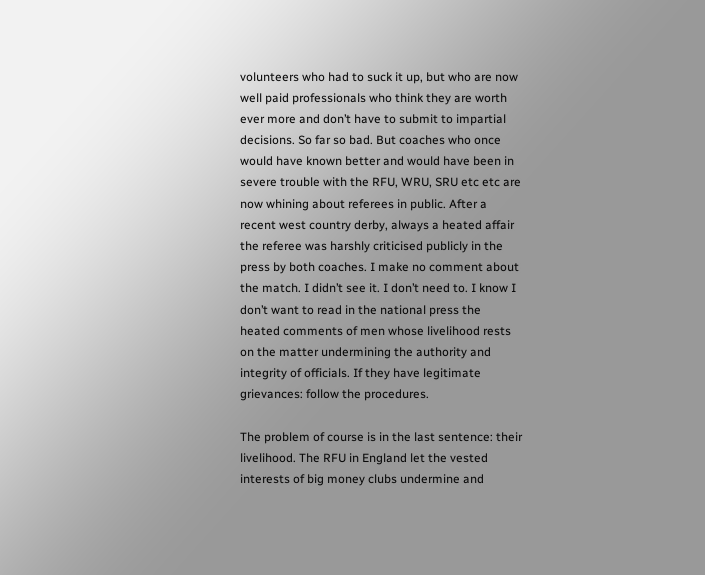volunteers who had to suck it up, but who are now well paid professionals who think they are worth ever more and don’t have to submit to impartial decisions. So far so bad. But coaches who once would have known better and would have been in severe trouble with the RFU, WRU, SRU etc etc are now whining about referees in public. After a recent west country derby, always a heated affair the referee was harshly criticised publicly in the press by both coaches. I make no comment about the match. I didn’t see it. I don’t need to. I know I don’t want to read in the national press the heated comments of men whose livelihood rests on the matter undermining the authority and integrity of officials. If they have legitimate grievances: follow the procedures.

The problem of course is in the last sentence: their livelihood. The RFU in England let the vested interests of big money clubs undermine and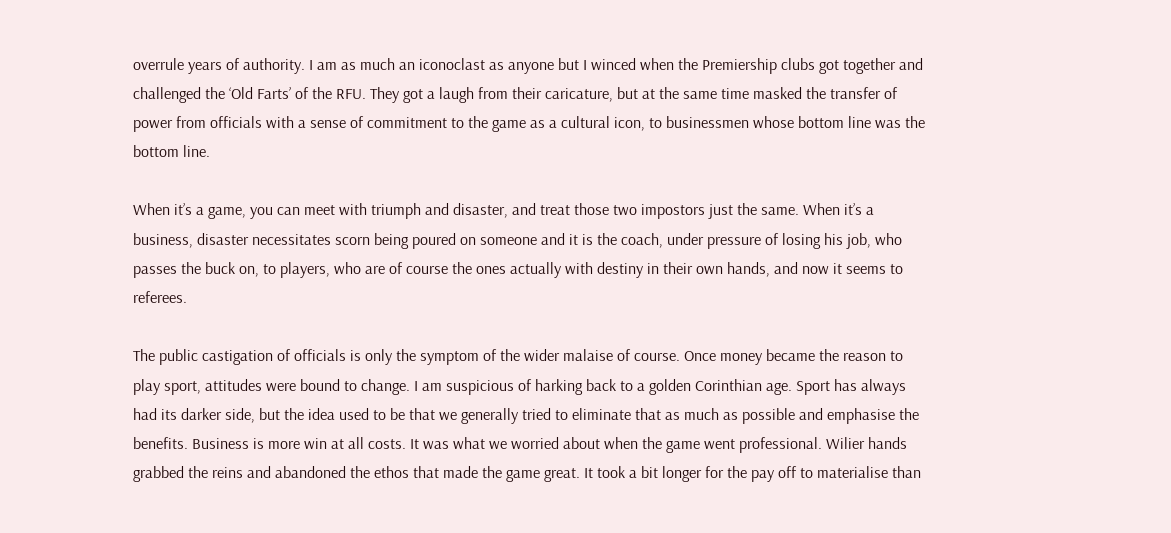overrule years of authority. I am as much an iconoclast as anyone but I winced when the Premiership clubs got together and challenged the ‘Old Farts’ of the RFU. They got a laugh from their caricature, but at the same time masked the transfer of power from officials with a sense of commitment to the game as a cultural icon, to businessmen whose bottom line was the bottom line.

When it’s a game, you can meet with triumph and disaster, and treat those two impostors just the same. When it’s a business, disaster necessitates scorn being poured on someone and it is the coach, under pressure of losing his job, who passes the buck on, to players, who are of course the ones actually with destiny in their own hands, and now it seems to referees.

The public castigation of officials is only the symptom of the wider malaise of course. Once money became the reason to play sport, attitudes were bound to change. I am suspicious of harking back to a golden Corinthian age. Sport has always had its darker side, but the idea used to be that we generally tried to eliminate that as much as possible and emphasise the benefits. Business is more win at all costs. It was what we worried about when the game went professional. Wilier hands grabbed the reins and abandoned the ethos that made the game great. It took a bit longer for the pay off to materialise than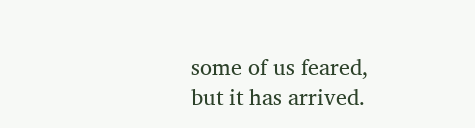some of us feared, but it has arrived.